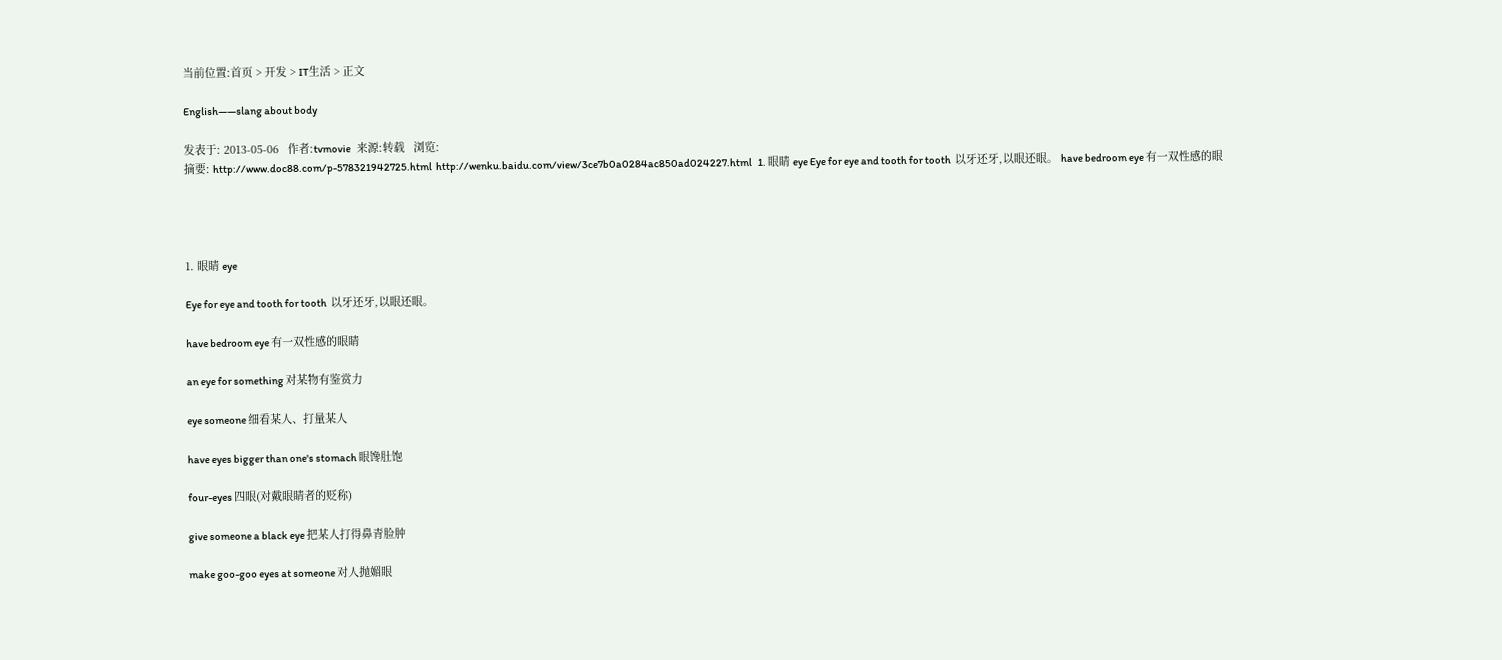当前位置:首页 > 开发 > IT生活 > 正文

English——slang about body

发表于: 2013-05-06   作者:tvmovie   来源:转载   浏览:
摘要: http://www.doc88.com/p-578321942725.html  http://wenku.baidu.com/view/3ce7b0a0284ac850ad024227.html   1. 眼睛 eye Eye for eye and tooth for tooth  以牙还牙,以眼还眼。 have bedroom eye 有一双性感的眼




1. 眼睛 eye

Eye for eye and tooth for tooth  以牙还牙,以眼还眼。

have bedroom eye 有一双性感的眼睛

an eye for something 对某物有鉴赏力

eye someone 细看某人、打量某人

have eyes bigger than one's stomach 眼馋肚饱

four-eyes 四眼(对戴眼睛者的贬称)

give someone a black eye 把某人打得鼻青脸肿

make goo-goo eyes at someone 对人抛媚眼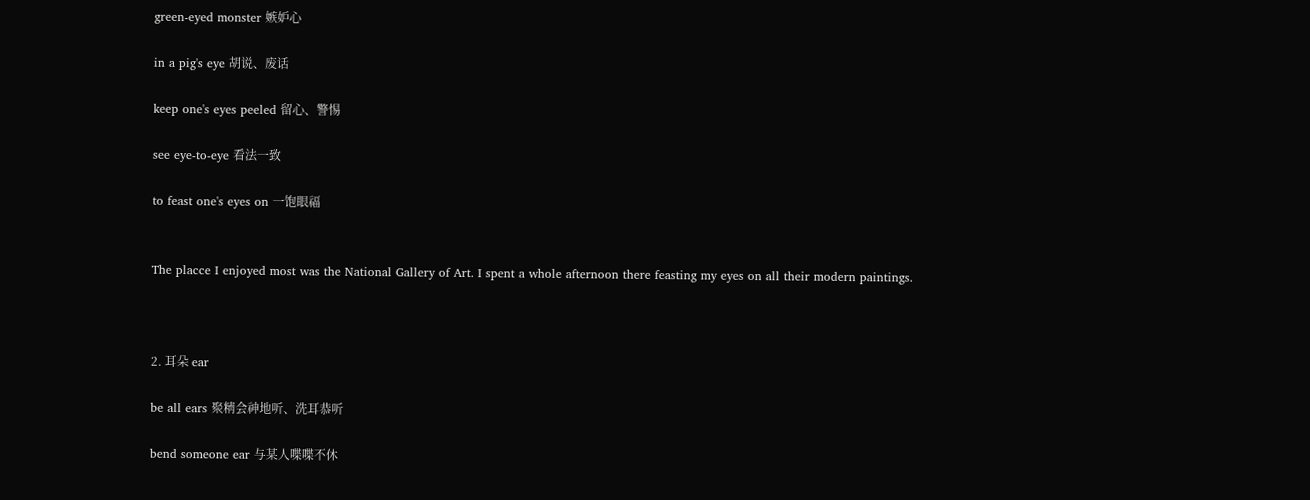green-eyed monster 嫉妒心

in a pig's eye 胡说、废话

keep one's eyes peeled 留心、警惕

see eye-to-eye 看法一致

to feast one's eyes on 一饱眼福


The placce I enjoyed most was the National Gallery of Art. I spent a whole afternoon there feasting my eyes on all their modern paintings.



2. 耳朵 ear

be all ears 聚精会神地听、洗耳恭听

bend someone ear 与某人喋喋不休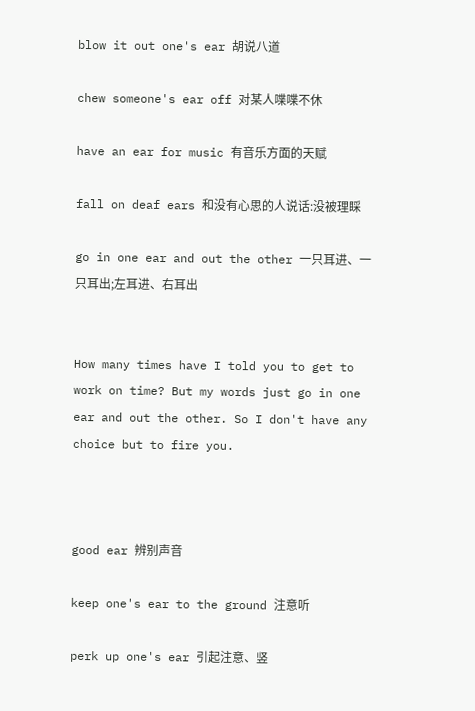blow it out one's ear 胡说八道

chew someone's ear off 对某人喋喋不休

have an ear for music 有音乐方面的天赋

fall on deaf ears 和没有心思的人说话:没被理睬

go in one ear and out the other 一只耳进、一只耳出;左耳进、右耳出


How many times have I told you to get to work on time? But my words just go in one ear and out the other. So I don't have any choice but to fire you.



good ear 辨别声音

keep one's ear to the ground 注意听

perk up one's ear 引起注意、竖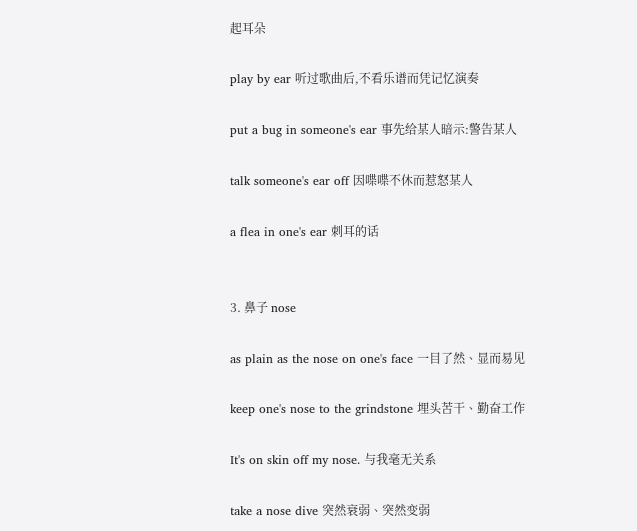起耳朵

play by ear 听过歌曲后,不看乐谱而凭记忆演奏

put a bug in someone's ear 事先给某人暗示:警告某人

talk someone's ear off 因喋喋不休而惹怒某人

a flea in one's ear 刺耳的话


3. 鼻子 nose

as plain as the nose on one's face 一目了然、显而易见

keep one's nose to the grindstone 埋头苦干、勤奋工作

It's on skin off my nose. 与我毫无关系

take a nose dive 突然衰弱、突然变弱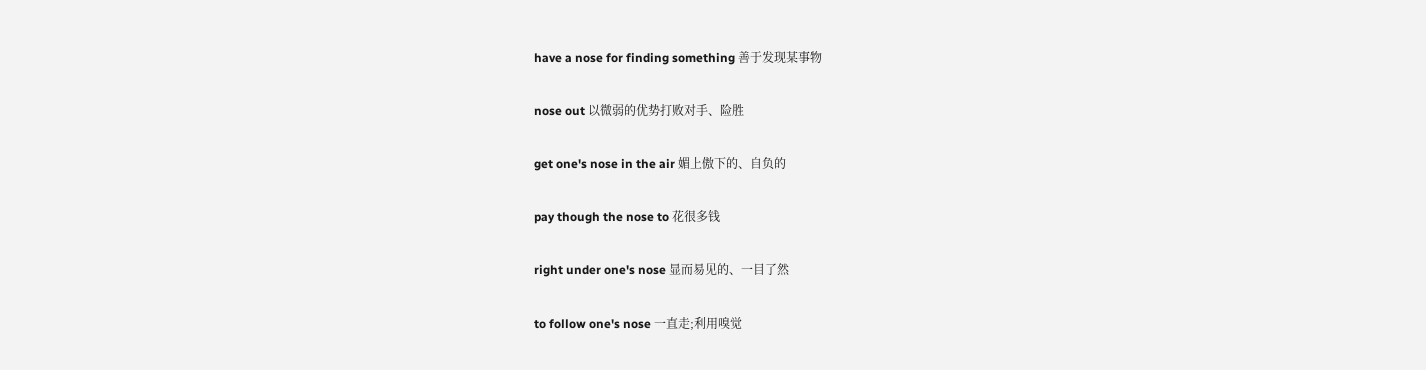have a nose for finding something 善于发现某事物

nose out 以微弱的优势打败对手、险胜

get one's nose in the air 媚上傲下的、自负的

pay though the nose to 花很多钱

right under one's nose 显而易见的、一目了然

to follow one's nose 一直走;利用嗅觉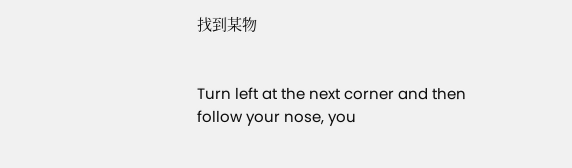找到某物


Turn left at the next corner and then follow your nose, you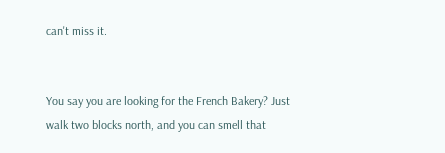can't miss it.


You say you are looking for the French Bakery? Just walk two blocks north, and you can smell that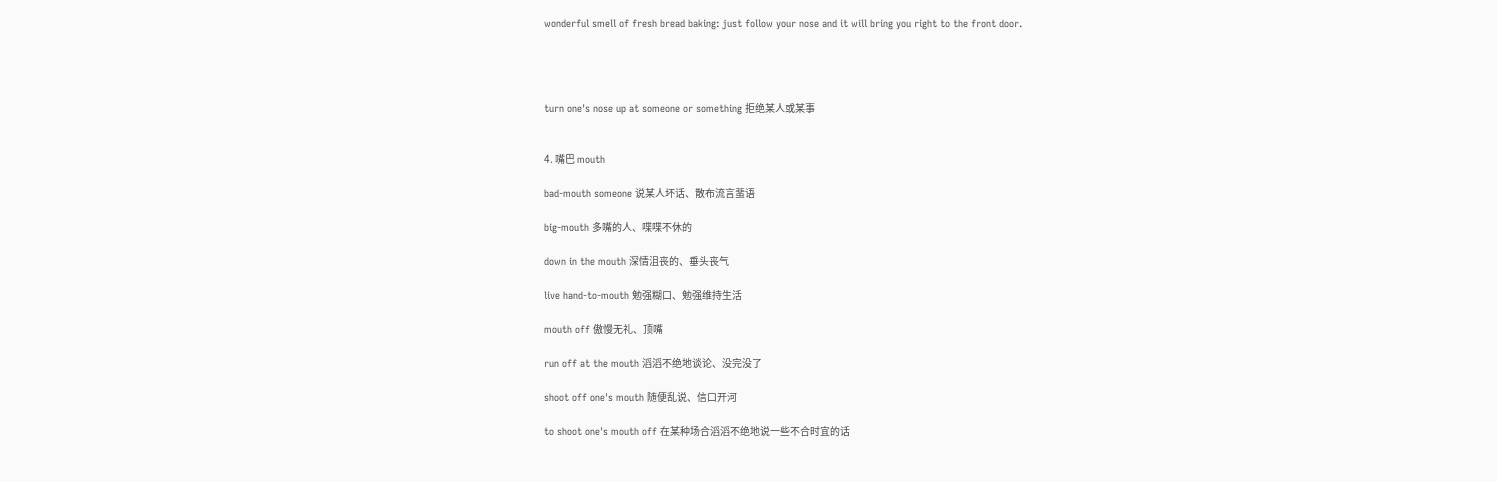wonderful smell of fresh bread baking: just follow your nose and it will bring you right to the front door.




turn one's nose up at someone or something 拒绝某人或某事


4. 嘴巴 mouth

bad-mouth someone 说某人坏话、散布流言蜚语

big-mouth 多嘴的人、喋喋不休的

down in the mouth 深情沮丧的、垂头丧气

live hand-to-mouth 勉强糊口、勉强维持生活

mouth off 傲慢无礼、顶嘴

run off at the mouth 滔滔不绝地谈论、没完没了

shoot off one's mouth 随便乱说、信口开河

to shoot one's mouth off 在某种场合滔滔不绝地说一些不合时宜的话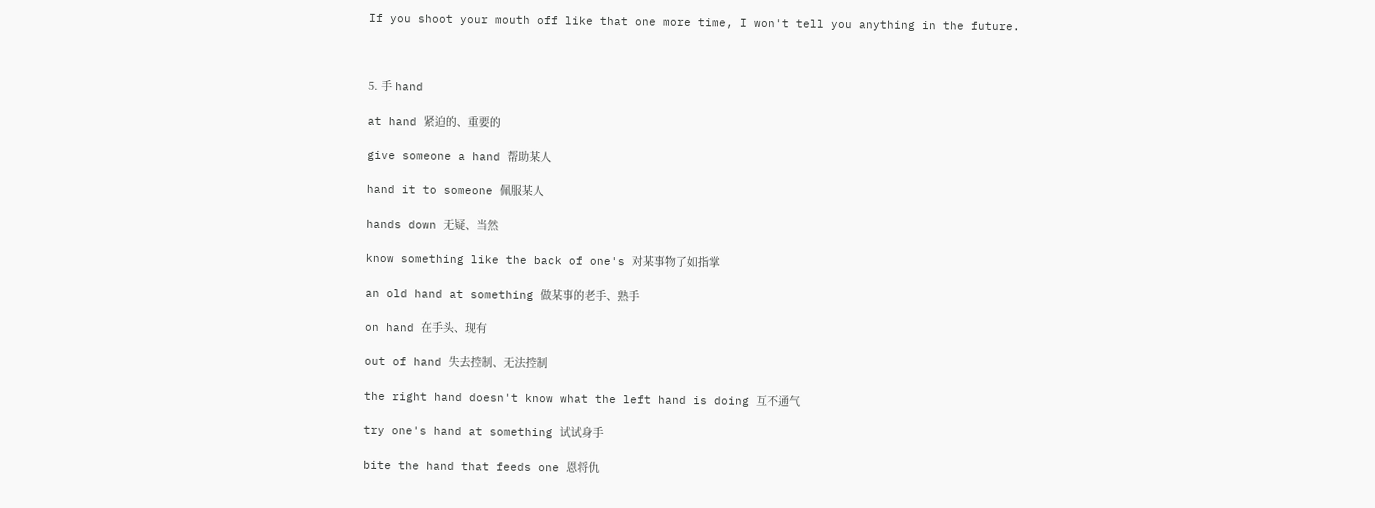If you shoot your mouth off like that one more time, I won't tell you anything in the future.



5. 手 hand

at hand 紧迫的、重要的

give someone a hand 帮助某人

hand it to someone 佩服某人

hands down 无疑、当然

know something like the back of one's 对某事物了如指掌

an old hand at something 做某事的老手、熟手

on hand 在手头、现有

out of hand 失去控制、无法控制

the right hand doesn't know what the left hand is doing 互不通气

try one's hand at something 试试身手

bite the hand that feeds one 恩将仇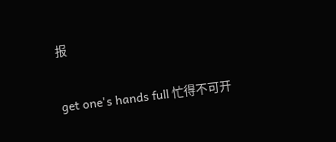报

get one's hands full 忙得不可开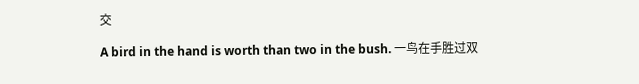交

A bird in the hand is worth than two in the bush. 一鸟在手胜过双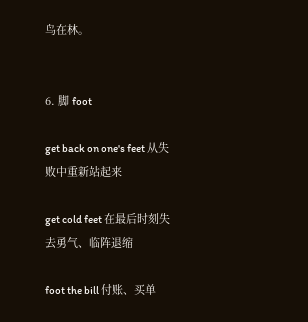鸟在林。


6. 脚 foot

get back on one's feet 从失败中重新站起来

get cold feet 在最后时刻失去勇气、临阵退缩

foot the bill 付账、买单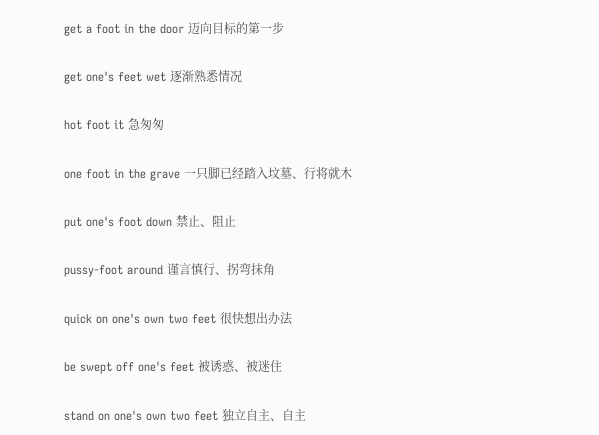get a foot in the door 迈向目标的第一步

get one's feet wet 逐渐熟悉情况

hot foot it 急匆匆

one foot in the grave 一只脚已经踏入坟墓、行将就木

put one's foot down 禁止、阻止

pussy-foot around 谨言慎行、拐弯抹角

quick on one's own two feet 很快想出办法

be swept off one's feet 被诱惑、被迷住

stand on one's own two feet 独立自主、自主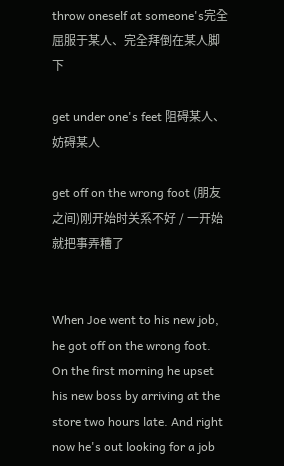throw oneself at someone's完全屈服于某人、完全拜倒在某人脚下

get under one's feet 阻碍某人、妨碍某人

get off on the wrong foot (朋友之间)刚开始时关系不好 / 一开始就把事弄糟了


When Joe went to his new job, he got off on the wrong foot. On the first morning he upset his new boss by arriving at the store two hours late. And right now he's out looking for a job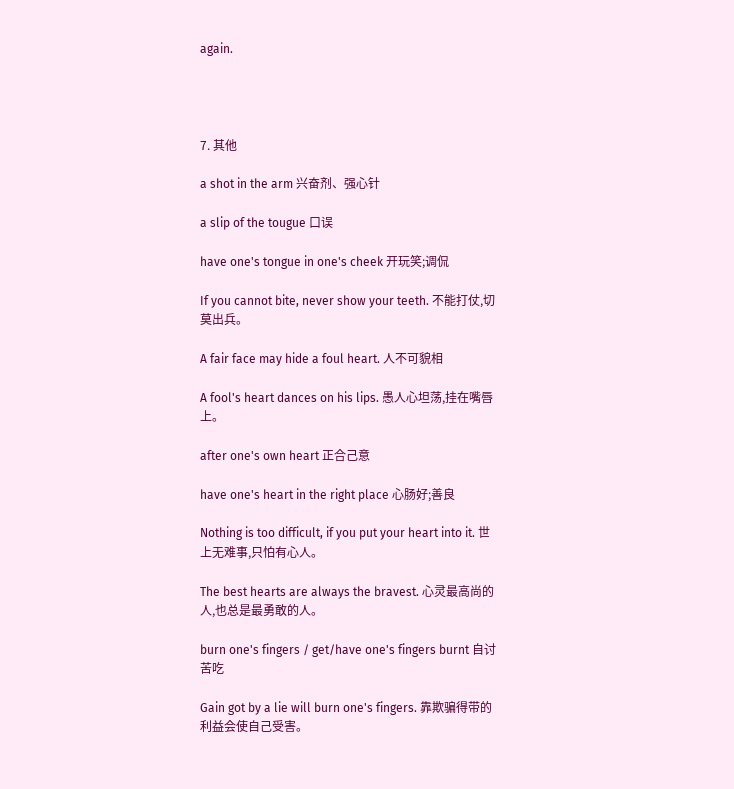again.




7. 其他

a shot in the arm 兴奋剂、强心针

a slip of the tougue 口误

have one's tongue in one's cheek 开玩笑;调侃

If you cannot bite, never show your teeth. 不能打仗,切莫出兵。

A fair face may hide a foul heart. 人不可貌相

A fool's heart dances on his lips. 愚人心坦荡,挂在嘴唇上。

after one's own heart 正合己意

have one's heart in the right place 心肠好;善良

Nothing is too difficult, if you put your heart into it. 世上无难事,只怕有心人。

The best hearts are always the bravest. 心灵最高尚的人,也总是最勇敢的人。

burn one's fingers / get/have one's fingers burnt 自讨苦吃

Gain got by a lie will burn one's fingers. 靠欺骗得带的利益会使自己受害。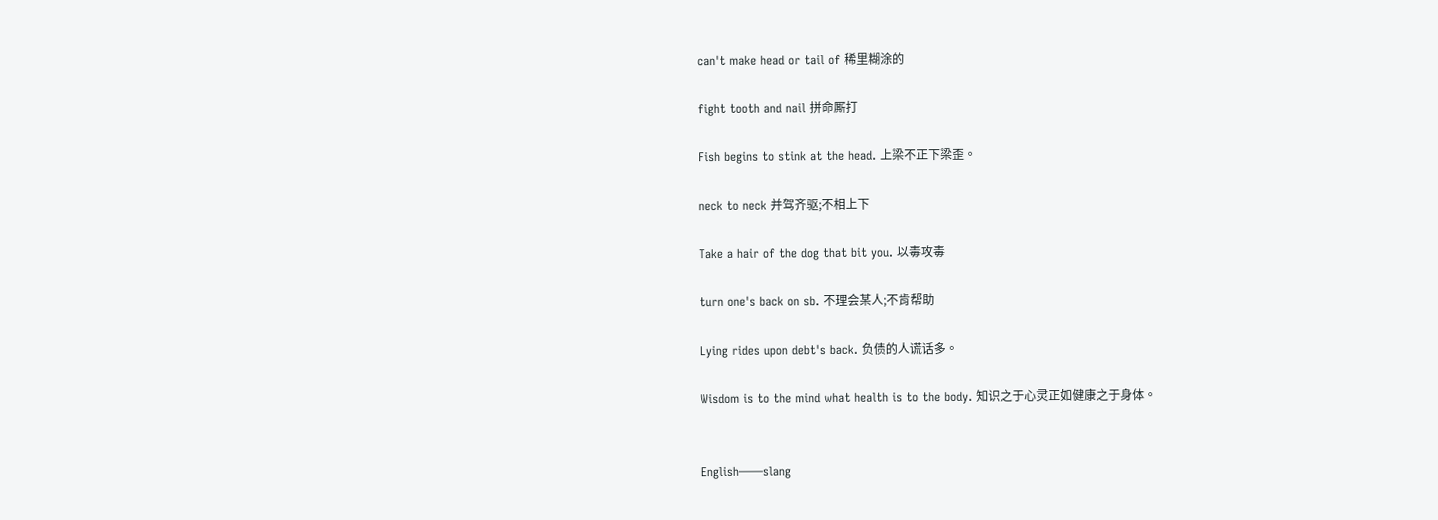can't make head or tail of 稀里糊涂的

fight tooth and nail 拼命厮打

Fish begins to stink at the head. 上梁不正下梁歪。

neck to neck 并驾齐驱;不相上下

Take a hair of the dog that bit you. 以毒攻毒

turn one's back on sb. 不理会某人;不肯帮助

Lying rides upon debt's back. 负债的人谎话多。

Wisdom is to the mind what health is to the body. 知识之于心灵正如健康之于身体。


English——slang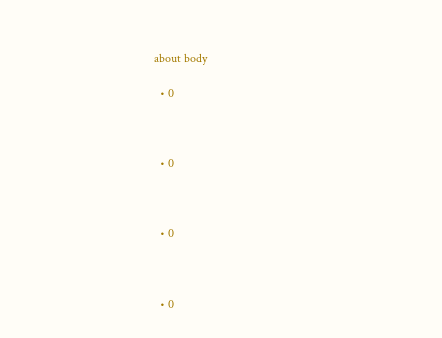about body

  • 0



  • 0



  • 0



  • 0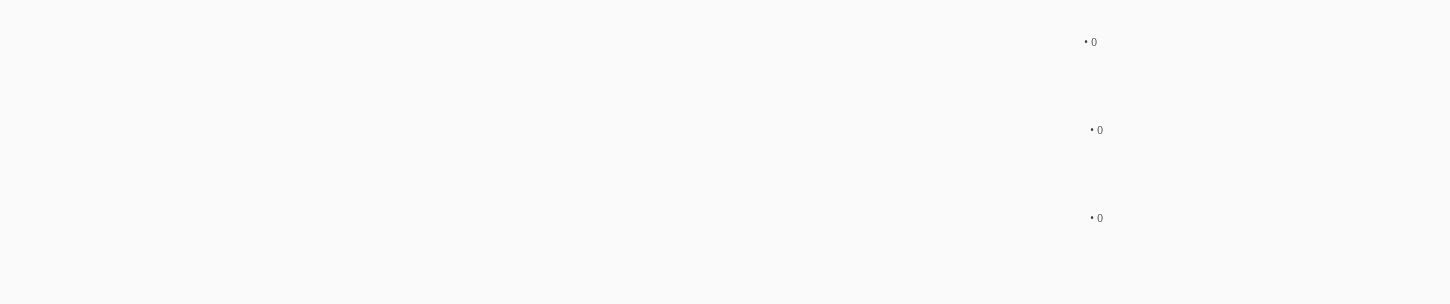• 0



  • 0



  • 0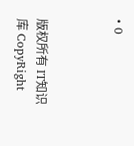• 0



版权所有 IT知识库 CopyRight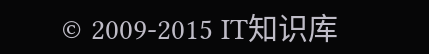© 2009-2015 IT知识库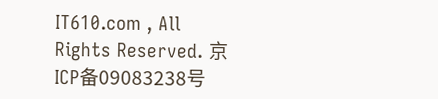IT610.com , All Rights Reserved. 京ICP备09083238号